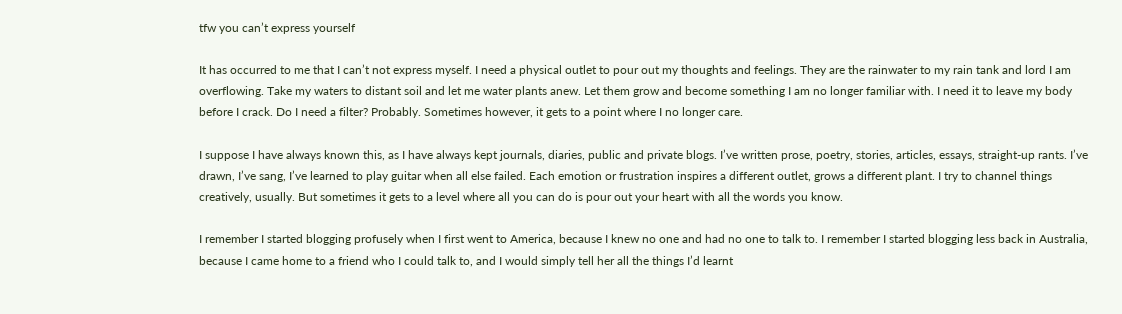tfw you can’t express yourself

It has occurred to me that I can’t not express myself. I need a physical outlet to pour out my thoughts and feelings. They are the rainwater to my rain tank and lord I am overflowing. Take my waters to distant soil and let me water plants anew. Let them grow and become something I am no longer familiar with. I need it to leave my body before I crack. Do I need a filter? Probably. Sometimes however, it gets to a point where I no longer care.

I suppose I have always known this, as I have always kept journals, diaries, public and private blogs. I’ve written prose, poetry, stories, articles, essays, straight-up rants. I’ve drawn, I’ve sang, I’ve learned to play guitar when all else failed. Each emotion or frustration inspires a different outlet, grows a different plant. I try to channel things creatively, usually. But sometimes it gets to a level where all you can do is pour out your heart with all the words you know.

I remember I started blogging profusely when I first went to America, because I knew no one and had no one to talk to. I remember I started blogging less back in Australia, because I came home to a friend who I could talk to, and I would simply tell her all the things I’d learnt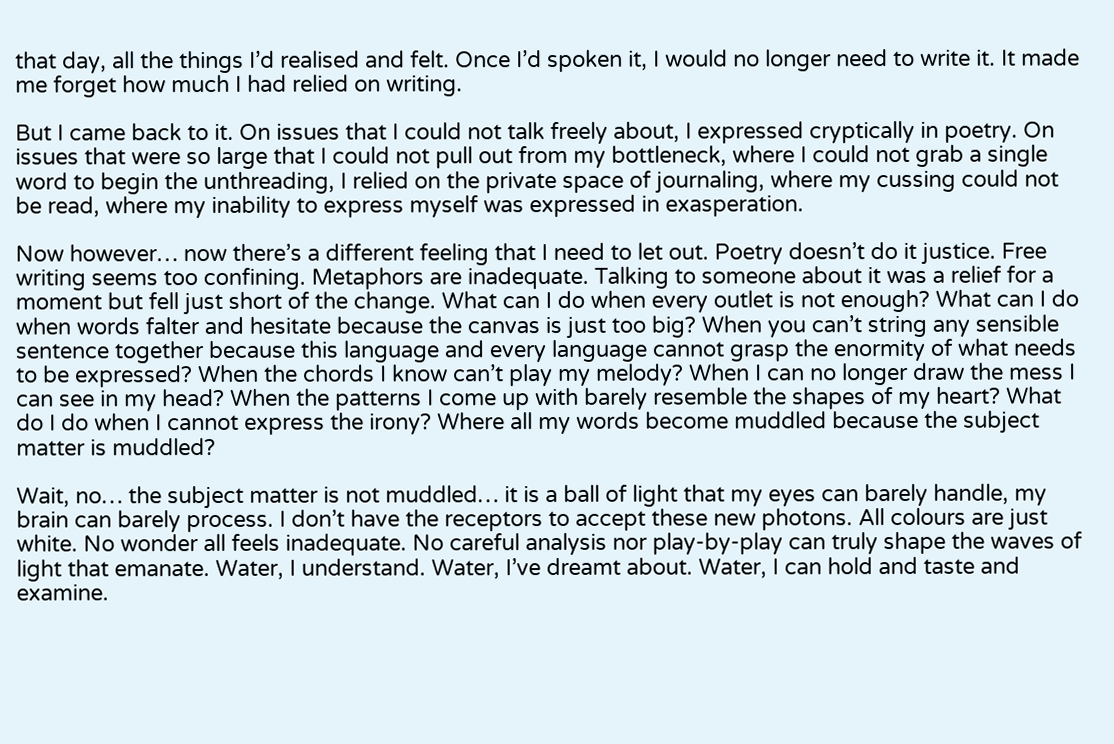that day, all the things I’d realised and felt. Once I’d spoken it, I would no longer need to write it. It made me forget how much I had relied on writing.

But I came back to it. On issues that I could not talk freely about, I expressed cryptically in poetry. On issues that were so large that I could not pull out from my bottleneck, where I could not grab a single word to begin the unthreading, I relied on the private space of journaling, where my cussing could not be read, where my inability to express myself was expressed in exasperation.

Now however… now there’s a different feeling that I need to let out. Poetry doesn’t do it justice. Free writing seems too confining. Metaphors are inadequate. Talking to someone about it was a relief for a moment but fell just short of the change. What can I do when every outlet is not enough? What can I do when words falter and hesitate because the canvas is just too big? When you can’t string any sensible sentence together because this language and every language cannot grasp the enormity of what needs to be expressed? When the chords I know can’t play my melody? When I can no longer draw the mess I can see in my head? When the patterns I come up with barely resemble the shapes of my heart? What do I do when I cannot express the irony? Where all my words become muddled because the subject matter is muddled?

Wait, no… the subject matter is not muddled… it is a ball of light that my eyes can barely handle, my brain can barely process. I don’t have the receptors to accept these new photons. All colours are just white. No wonder all feels inadequate. No careful analysis nor play-by-play can truly shape the waves of light that emanate. Water, I understand. Water, I’ve dreamt about. Water, I can hold and taste and examine.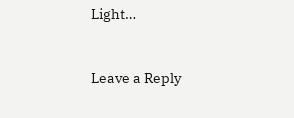Light…


Leave a Reply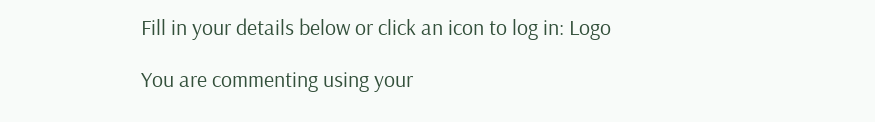Fill in your details below or click an icon to log in: Logo

You are commenting using your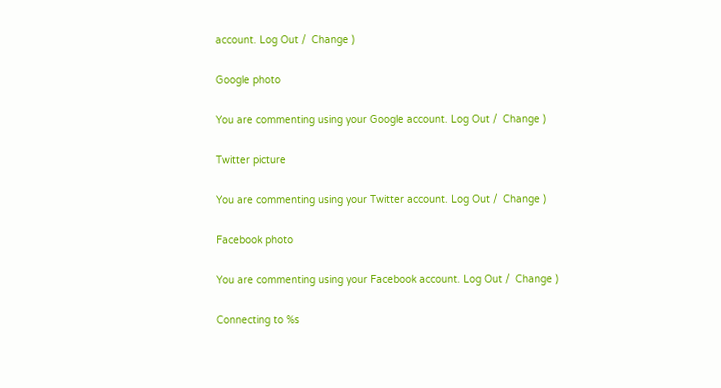account. Log Out /  Change )

Google photo

You are commenting using your Google account. Log Out /  Change )

Twitter picture

You are commenting using your Twitter account. Log Out /  Change )

Facebook photo

You are commenting using your Facebook account. Log Out /  Change )

Connecting to %s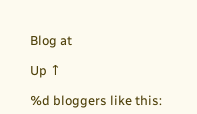Blog at

Up ↑

%d bloggers like this: